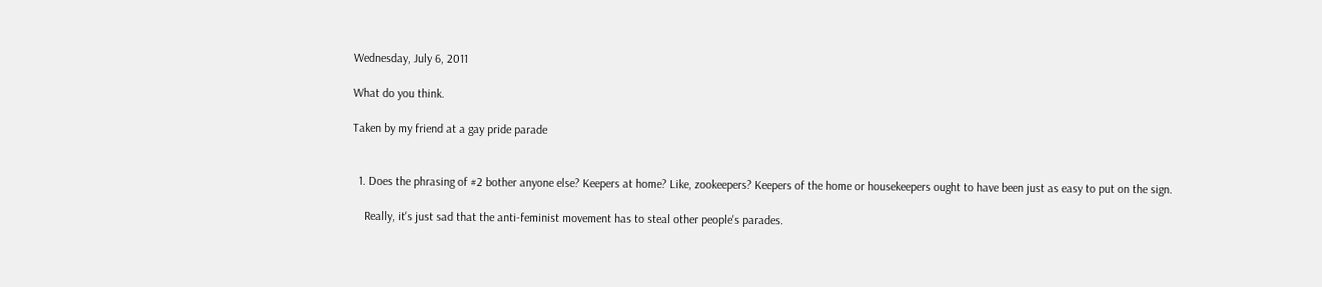Wednesday, July 6, 2011

What do you think.

Taken by my friend at a gay pride parade


  1. Does the phrasing of #2 bother anyone else? Keepers at home? Like, zookeepers? Keepers of the home or housekeepers ought to have been just as easy to put on the sign.

    Really, it's just sad that the anti-feminist movement has to steal other people's parades.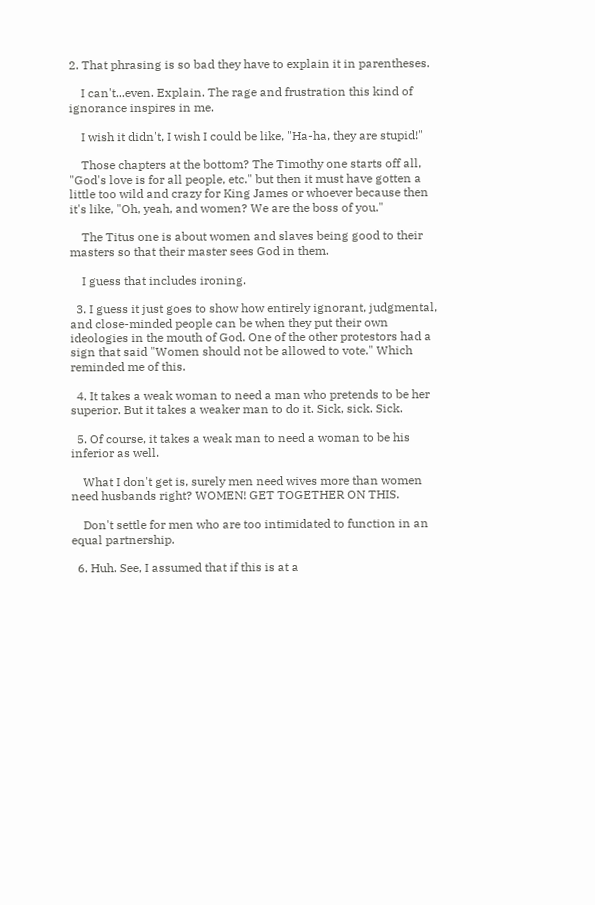2. That phrasing is so bad they have to explain it in parentheses.

    I can't...even. Explain. The rage and frustration this kind of ignorance inspires in me.

    I wish it didn't, I wish I could be like, "Ha-ha, they are stupid!"

    Those chapters at the bottom? The Timothy one starts off all, "God's love is for all people, etc." but then it must have gotten a little too wild and crazy for King James or whoever because then it's like, "Oh, yeah, and women? We are the boss of you."

    The Titus one is about women and slaves being good to their masters so that their master sees God in them.

    I guess that includes ironing.

  3. I guess it just goes to show how entirely ignorant, judgmental, and close-minded people can be when they put their own ideologies in the mouth of God. One of the other protestors had a sign that said "Women should not be allowed to vote." Which reminded me of this.

  4. It takes a weak woman to need a man who pretends to be her superior. But it takes a weaker man to do it. Sick, sick. Sick.

  5. Of course, it takes a weak man to need a woman to be his inferior as well.

    What I don't get is, surely men need wives more than women need husbands right? WOMEN! GET TOGETHER ON THIS.

    Don't settle for men who are too intimidated to function in an equal partnership.

  6. Huh. See, I assumed that if this is at a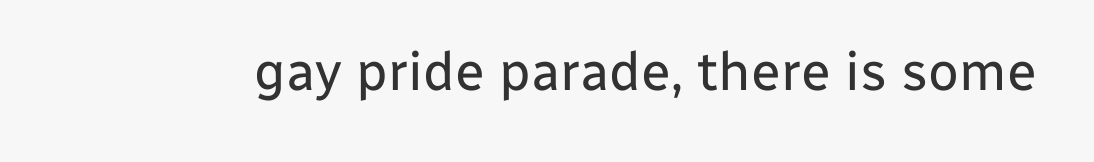gay pride parade, there is some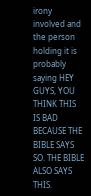irony involved and the person holding it is probably saying HEY GUYS, YOU THINK THIS IS BAD BECAUSE THE BIBLE SAYS SO. THE BIBLE ALSO SAYS THIS.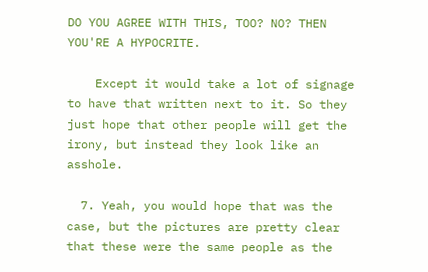DO YOU AGREE WITH THIS, TOO? NO? THEN YOU'RE A HYPOCRITE.

    Except it would take a lot of signage to have that written next to it. So they just hope that other people will get the irony, but instead they look like an asshole.

  7. Yeah, you would hope that was the case, but the pictures are pretty clear that these were the same people as the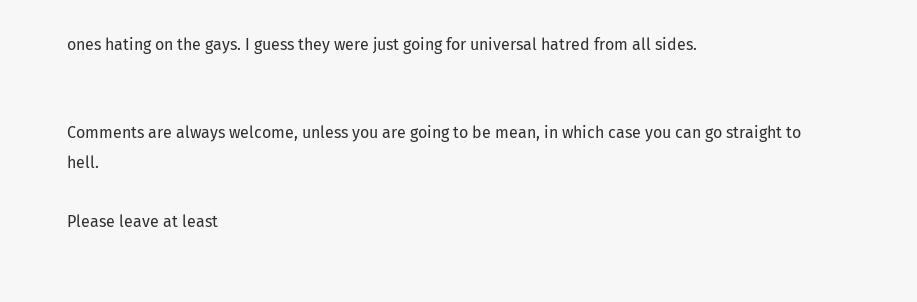ones hating on the gays. I guess they were just going for universal hatred from all sides.


Comments are always welcome, unless you are going to be mean, in which case you can go straight to hell.

Please leave at least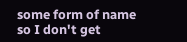some form of name so I don't get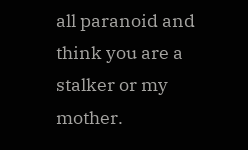all paranoid and think you are a stalker or my mother.